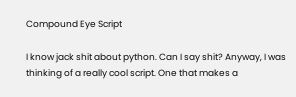Compound Eye Script

I know jack shit about python. Can I say shit? Anyway, I was thinking of a really cool script. One that makes a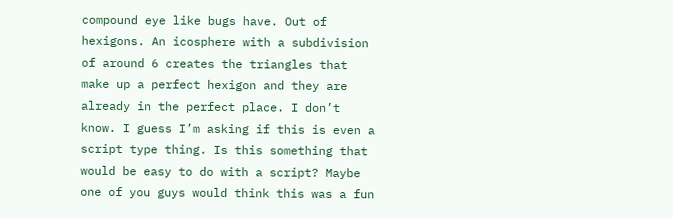compound eye like bugs have. Out of hexigons. An icosphere with a subdivision of around 6 creates the triangles that make up a perfect hexigon and they are already in the perfect place. I don’t know. I guess I’m asking if this is even a script type thing. Is this something that would be easy to do with a script? Maybe one of you guys would think this was a fun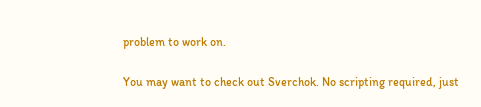problem to work on.

You may want to check out Sverchok. No scripting required, just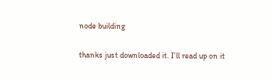node building

thanks just downloaded it. I’ll read up on it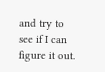and try to see if I can figure it out.